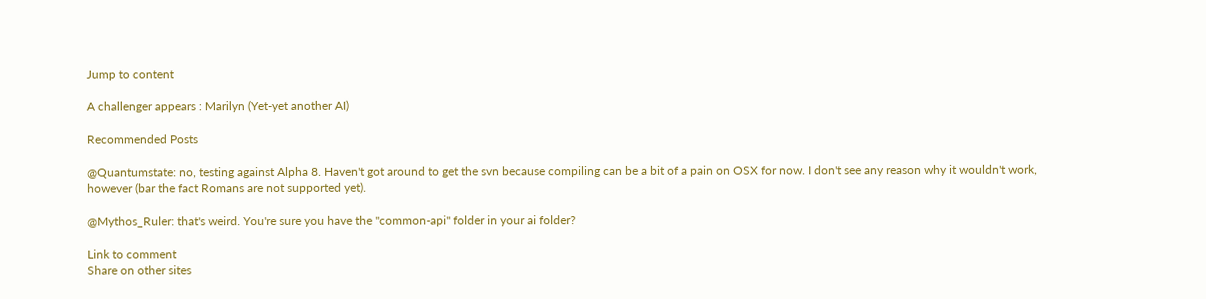Jump to content

A challenger appears : Marilyn (Yet-yet another AI)

Recommended Posts

@Quantumstate: no, testing against Alpha 8. Haven't got around to get the svn because compiling can be a bit of a pain on OSX for now. I don't see any reason why it wouldn't work, however (bar the fact Romans are not supported yet).

@Mythos_Ruler: that's weird. You're sure you have the "common-api" folder in your ai folder?

Link to comment
Share on other sites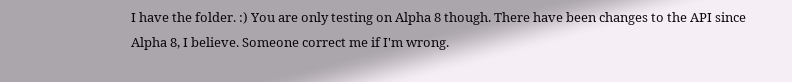I have the folder. :) You are only testing on Alpha 8 though. There have been changes to the API since Alpha 8, I believe. Someone correct me if I'm wrong.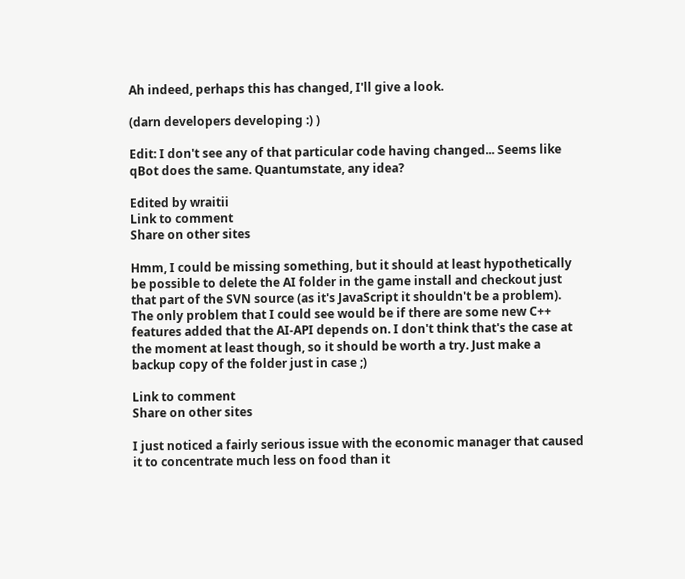Ah indeed, perhaps this has changed, I'll give a look.

(darn developers developing :) )

Edit: I don't see any of that particular code having changed... Seems like qBot does the same. Quantumstate, any idea?

Edited by wraitii
Link to comment
Share on other sites

Hmm, I could be missing something, but it should at least hypothetically be possible to delete the AI folder in the game install and checkout just that part of the SVN source (as it's JavaScript it shouldn't be a problem). The only problem that I could see would be if there are some new C++ features added that the AI-API depends on. I don't think that's the case at the moment at least though, so it should be worth a try. Just make a backup copy of the folder just in case ;)

Link to comment
Share on other sites

I just noticed a fairly serious issue with the economic manager that caused it to concentrate much less on food than it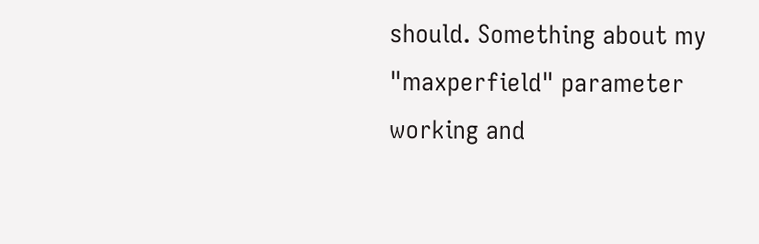should. Something about my "maxperfield" parameter working and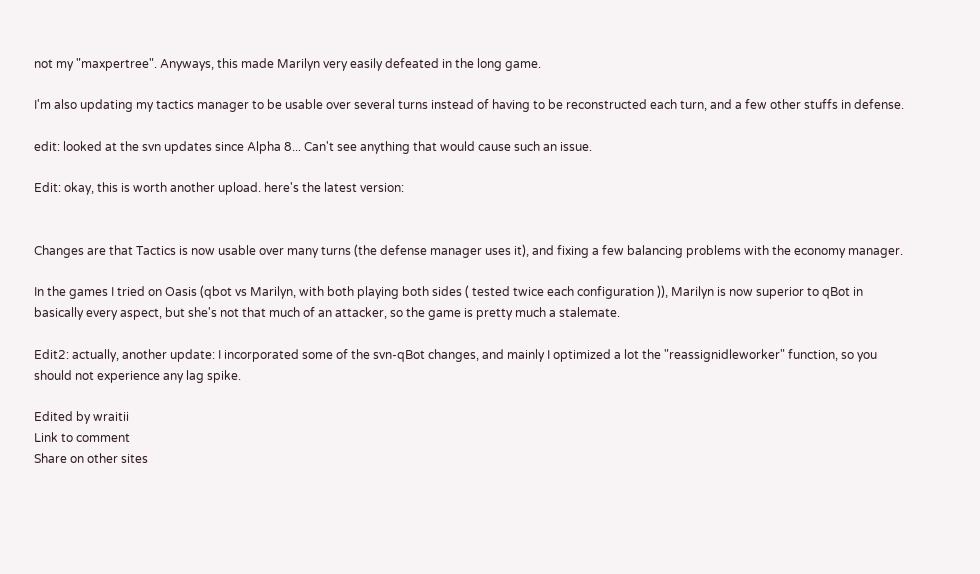not my "maxpertree". Anyways, this made Marilyn very easily defeated in the long game.

I'm also updating my tactics manager to be usable over several turns instead of having to be reconstructed each turn, and a few other stuffs in defense.

edit: looked at the svn updates since Alpha 8... Can't see anything that would cause such an issue.

Edit: okay, this is worth another upload. here's the latest version:


Changes are that Tactics is now usable over many turns (the defense manager uses it), and fixing a few balancing problems with the economy manager.

In the games I tried on Oasis (qbot vs Marilyn, with both playing both sides ( tested twice each configuration )), Marilyn is now superior to qBot in basically every aspect, but she's not that much of an attacker, so the game is pretty much a stalemate.

Edit2: actually, another update: I incorporated some of the svn-qBot changes, and mainly I optimized a lot the "reassignidleworker" function, so you should not experience any lag spike.

Edited by wraitii
Link to comment
Share on other sites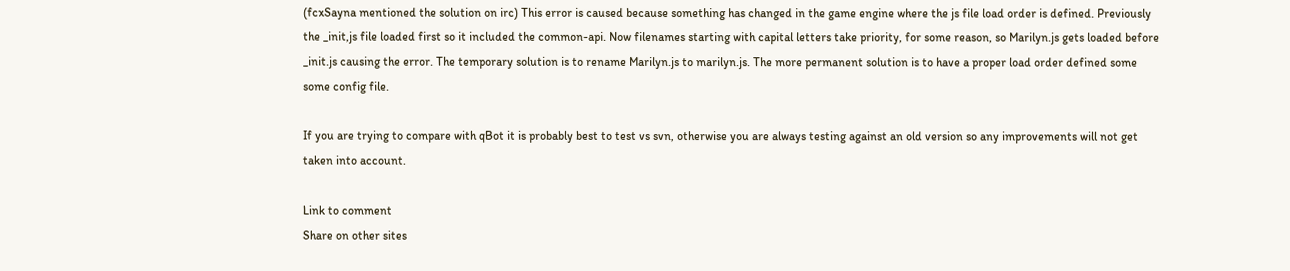(fcxSayna mentioned the solution on irc) This error is caused because something has changed in the game engine where the js file load order is defined. Previously the _init,js file loaded first so it included the common-api. Now filenames starting with capital letters take priority, for some reason, so Marilyn.js gets loaded before _init.js causing the error. The temporary solution is to rename Marilyn.js to marilyn.js. The more permanent solution is to have a proper load order defined some some config file.

If you are trying to compare with qBot it is probably best to test vs svn, otherwise you are always testing against an old version so any improvements will not get taken into account.

Link to comment
Share on other sites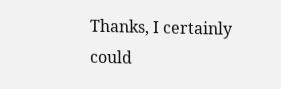Thanks, I certainly could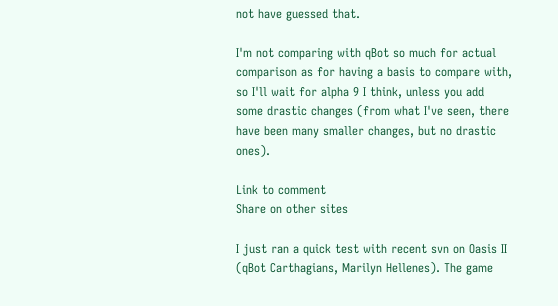not have guessed that.

I'm not comparing with qBot so much for actual comparison as for having a basis to compare with, so I'll wait for alpha 9 I think, unless you add some drastic changes (from what I've seen, there have been many smaller changes, but no drastic ones).

Link to comment
Share on other sites

I just ran a quick test with recent svn on Oasis II (qBot Carthagians, Marilyn Hellenes). The game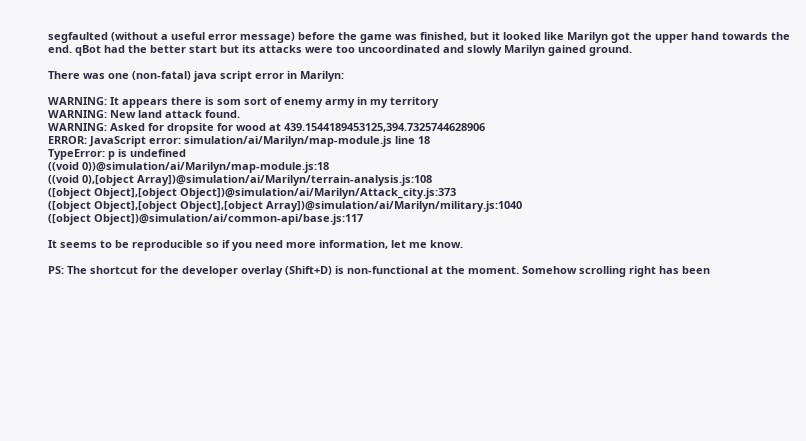segfaulted (without a useful error message) before the game was finished, but it looked like Marilyn got the upper hand towards the end. qBot had the better start but its attacks were too uncoordinated and slowly Marilyn gained ground.

There was one (non-fatal) java script error in Marilyn:

WARNING: It appears there is som sort of enemy army in my territory
WARNING: New land attack found.
WARNING: Asked for dropsite for wood at 439.1544189453125,394.7325744628906
ERROR: JavaScript error: simulation/ai/Marilyn/map-module.js line 18
TypeError: p is undefined
((void 0))@simulation/ai/Marilyn/map-module.js:18
((void 0),[object Array])@simulation/ai/Marilyn/terrain-analysis.js:108
([object Object],[object Object])@simulation/ai/Marilyn/Attack_city.js:373
([object Object],[object Object],[object Array])@simulation/ai/Marilyn/military.js:1040
([object Object])@simulation/ai/common-api/base.js:117

It seems to be reproducible so if you need more information, let me know.

PS: The shortcut for the developer overlay (Shift+D) is non-functional at the moment. Somehow scrolling right has been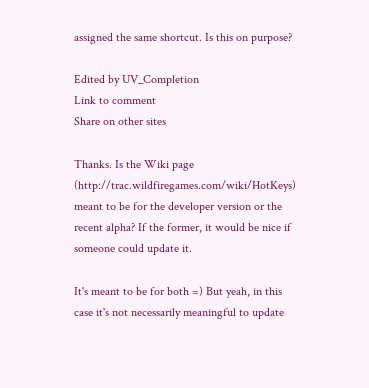assigned the same shortcut. Is this on purpose?

Edited by UV_Completion
Link to comment
Share on other sites

Thanks. Is the Wiki page (http://trac.wildfiregames.com/wiki/HotKeys) meant to be for the developer version or the recent alpha? If the former, it would be nice if someone could update it.

It's meant to be for both =) But yeah, in this case it's not necessarily meaningful to update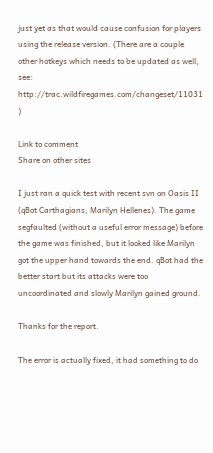just yet as that would cause confusion for players using the release version. (There are a couple other hotkeys which needs to be updated as well, see: http://trac.wildfiregames.com/changeset/11031 )

Link to comment
Share on other sites

I just ran a quick test with recent svn on Oasis II (qBot Carthagians, Marilyn Hellenes). The game segfaulted (without a useful error message) before the game was finished, but it looked like Marilyn got the upper hand towards the end. qBot had the better start but its attacks were too uncoordinated and slowly Marilyn gained ground.

Thanks for the report.

The error is actually fixed, it had something to do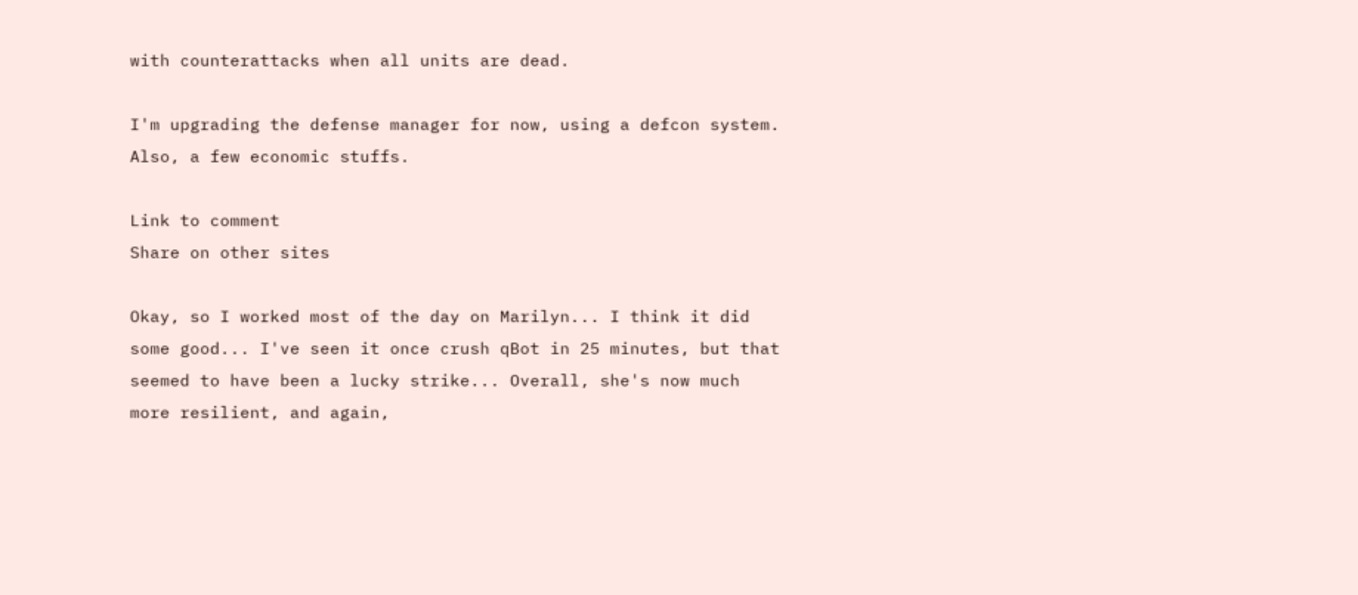with counterattacks when all units are dead.

I'm upgrading the defense manager for now, using a defcon system. Also, a few economic stuffs.

Link to comment
Share on other sites

Okay, so I worked most of the day on Marilyn... I think it did some good... I've seen it once crush qBot in 25 minutes, but that seemed to have been a lucky strike... Overall, she's now much more resilient, and again,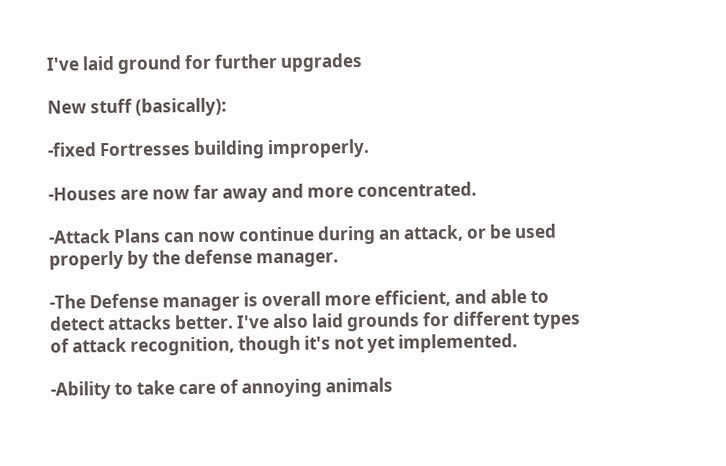I've laid ground for further upgrades

New stuff (basically):

-fixed Fortresses building improperly.

-Houses are now far away and more concentrated.

-Attack Plans can now continue during an attack, or be used properly by the defense manager.

-The Defense manager is overall more efficient, and able to detect attacks better. I've also laid grounds for different types of attack recognition, though it's not yet implemented.

-Ability to take care of annoying animals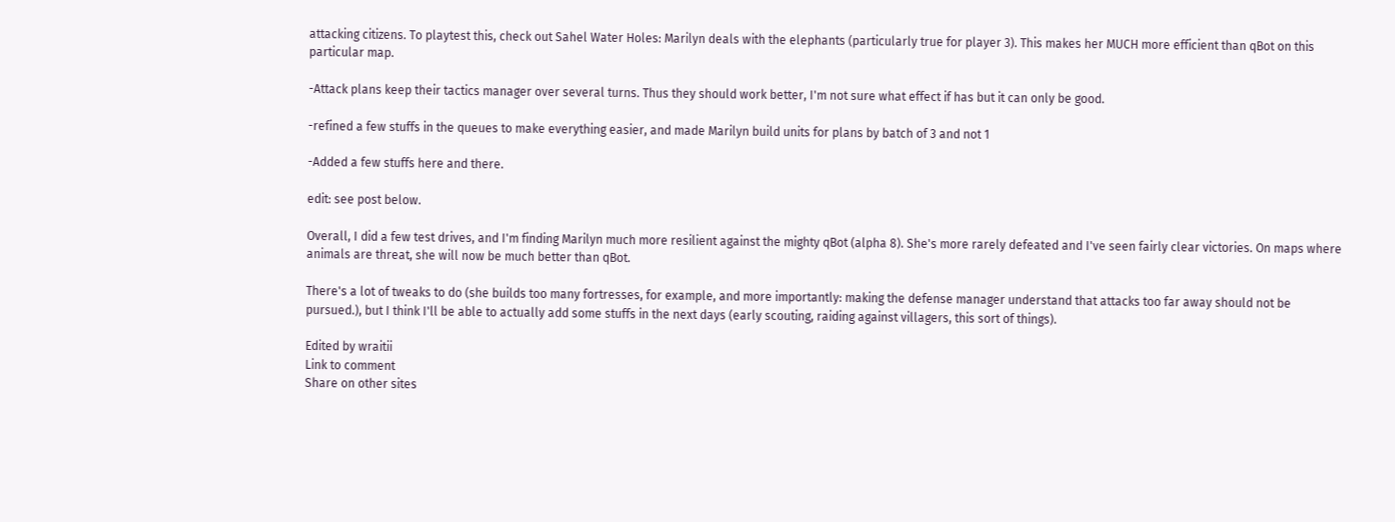attacking citizens. To playtest this, check out Sahel Water Holes: Marilyn deals with the elephants (particularly true for player 3). This makes her MUCH more efficient than qBot on this particular map.

-Attack plans keep their tactics manager over several turns. Thus they should work better, I'm not sure what effect if has but it can only be good.

-refined a few stuffs in the queues to make everything easier, and made Marilyn build units for plans by batch of 3 and not 1

-Added a few stuffs here and there.

edit: see post below.

Overall, I did a few test drives, and I'm finding Marilyn much more resilient against the mighty qBot (alpha 8). She's more rarely defeated and I've seen fairly clear victories. On maps where animals are threat, she will now be much better than qBot.

There's a lot of tweaks to do (she builds too many fortresses, for example, and more importantly: making the defense manager understand that attacks too far away should not be pursued.), but I think I'll be able to actually add some stuffs in the next days (early scouting, raiding against villagers, this sort of things).

Edited by wraitii
Link to comment
Share on other sites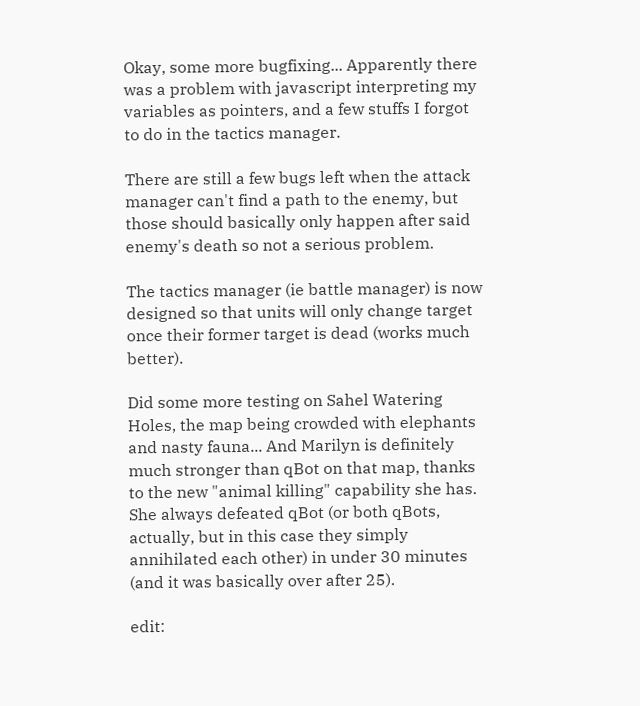Okay, some more bugfixing... Apparently there was a problem with javascript interpreting my variables as pointers, and a few stuffs I forgot to do in the tactics manager.

There are still a few bugs left when the attack manager can't find a path to the enemy, but those should basically only happen after said enemy's death so not a serious problem.

The tactics manager (ie battle manager) is now designed so that units will only change target once their former target is dead (works much better).

Did some more testing on Sahel Watering Holes, the map being crowded with elephants and nasty fauna... And Marilyn is definitely much stronger than qBot on that map, thanks to the new "animal killing" capability she has. She always defeated qBot (or both qBots, actually, but in this case they simply annihilated each other) in under 30 minutes (and it was basically over after 25).

edit: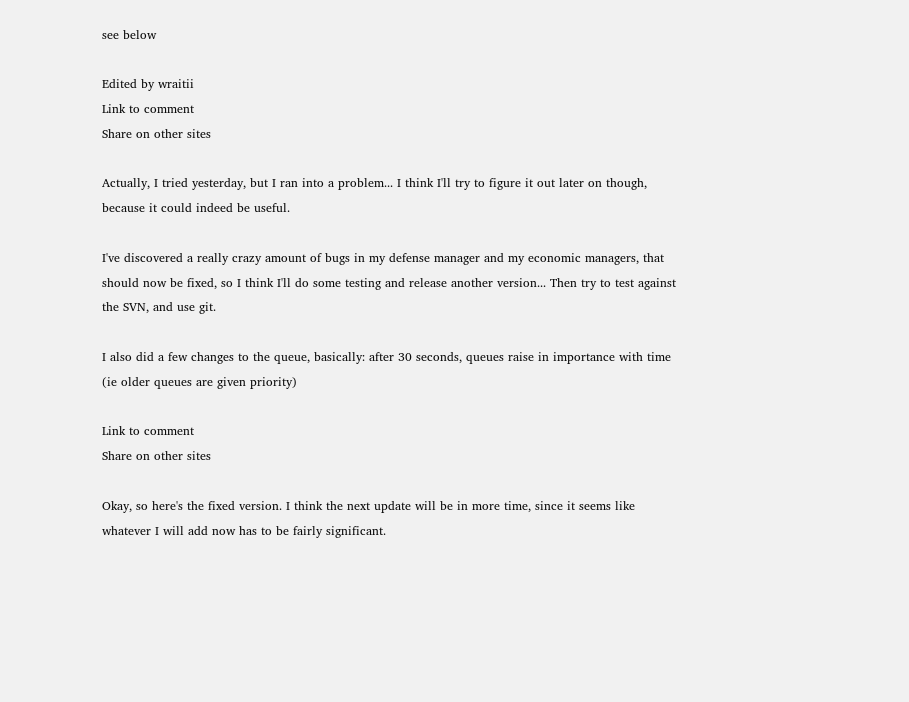see below

Edited by wraitii
Link to comment
Share on other sites

Actually, I tried yesterday, but I ran into a problem... I think I'll try to figure it out later on though, because it could indeed be useful.

I've discovered a really crazy amount of bugs in my defense manager and my economic managers, that should now be fixed, so I think I'll do some testing and release another version... Then try to test against the SVN, and use git.

I also did a few changes to the queue, basically: after 30 seconds, queues raise in importance with time (ie older queues are given priority)

Link to comment
Share on other sites

Okay, so here's the fixed version. I think the next update will be in more time, since it seems like whatever I will add now has to be fairly significant.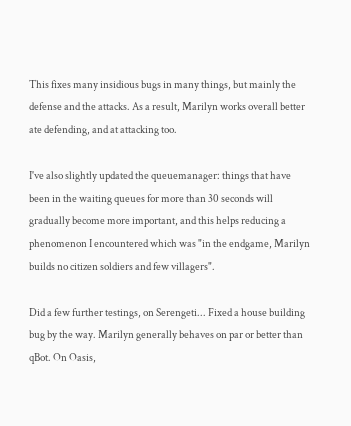This fixes many insidious bugs in many things, but mainly the defense and the attacks. As a result, Marilyn works overall better ate defending, and at attacking too.

I've also slightly updated the queuemanager: things that have been in the waiting queues for more than 30 seconds will gradually become more important, and this helps reducing a phenomenon I encountered which was "in the endgame, Marilyn builds no citizen soldiers and few villagers".

Did a few further testings, on Serengeti... Fixed a house building bug by the way. Marilyn generally behaves on par or better than qBot. On Oasis,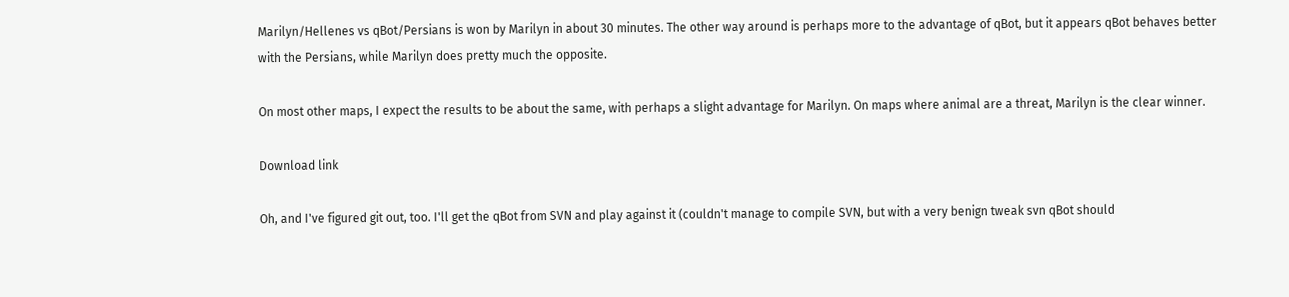Marilyn/Hellenes vs qBot/Persians is won by Marilyn in about 30 minutes. The other way around is perhaps more to the advantage of qBot, but it appears qBot behaves better with the Persians, while Marilyn does pretty much the opposite.

On most other maps, I expect the results to be about the same, with perhaps a slight advantage for Marilyn. On maps where animal are a threat, Marilyn is the clear winner.

Download link

Oh, and I've figured git out, too. I'll get the qBot from SVN and play against it (couldn't manage to compile SVN, but with a very benign tweak svn qBot should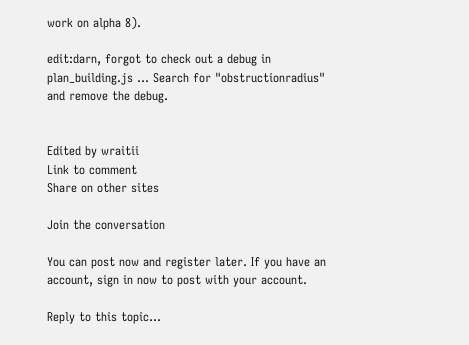work on alpha 8).

edit:darn, forgot to check out a debug in plan_building.js ... Search for "obstructionradius" and remove the debug.


Edited by wraitii
Link to comment
Share on other sites

Join the conversation

You can post now and register later. If you have an account, sign in now to post with your account.

Reply to this topic...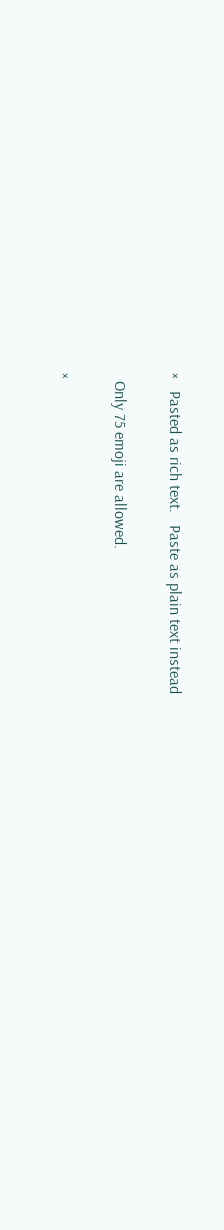×   Pasted as rich text.   Paste as plain text instead

  Only 75 emoji are allowed.

×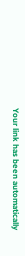Your link has been automatically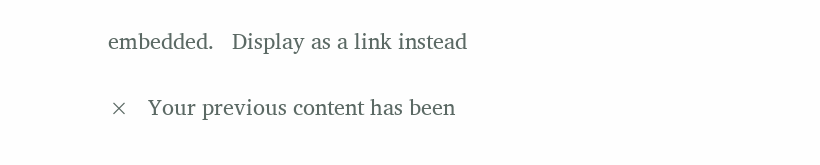embedded.   Display as a link instead

×   Your previous content has been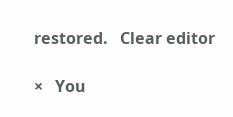restored.   Clear editor

×   You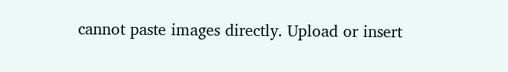cannot paste images directly. Upload or insert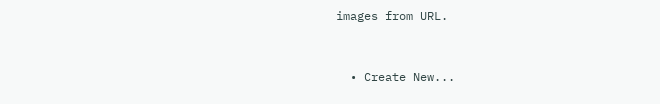images from URL.


  • Create New...